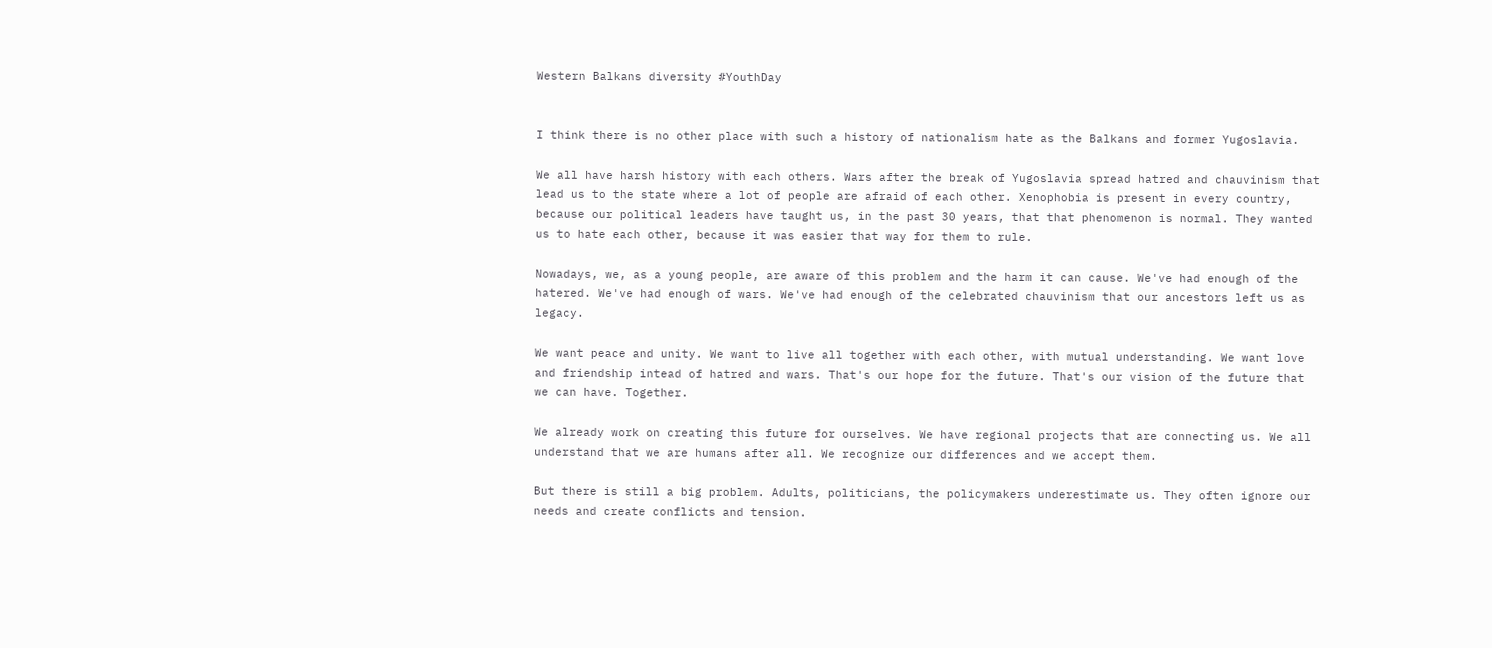Western Balkans diversity #YouthDay


I think there is no other place with such a history of nationalism hate as the Balkans and former Yugoslavia.

We all have harsh history with each others. Wars after the break of Yugoslavia spread hatred and chauvinism that lead us to the state where a lot of people are afraid of each other. Xenophobia is present in every country, because our political leaders have taught us, in the past 30 years, that that phenomenon is normal. They wanted us to hate each other, because it was easier that way for them to rule.

Nowadays, we, as a young people, are aware of this problem and the harm it can cause. We've had enough of the hatered. We've had enough of wars. We've had enough of the celebrated chauvinism that our ancestors left us as legacy.

We want peace and unity. We want to live all together with each other, with mutual understanding. We want love and friendship intead of hatred and wars. That's our hope for the future. That's our vision of the future that we can have. Together.

We already work on creating this future for ourselves. We have regional projects that are connecting us. We all understand that we are humans after all. We recognize our differences and we accept them.

But there is still a big problem. Adults, politicians, the policymakers underestimate us. They often ignore our needs and create conflicts and tension.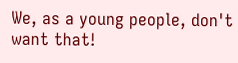We, as a young people, don't want that!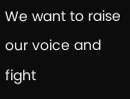We want to raise our voice and fight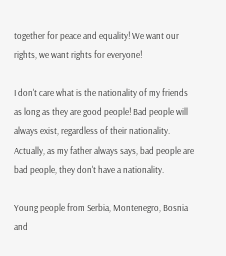together for peace and equality! We want our rights, we want rights for everyone!

I don't care what is the nationality of my friends as long as they are good people! Bad people will always exist, regardless of their nationality. Actually, as my father always says, bad people are bad people, they don't have a nationality.

Young people from Serbia, Montenegro, Bosnia and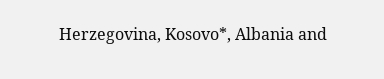Herzegovina, Kosovo*, Albania and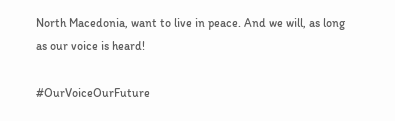North Macedonia, want to live in peace. And we will, as long as our voice is heard!

#OurVoiceOurFuture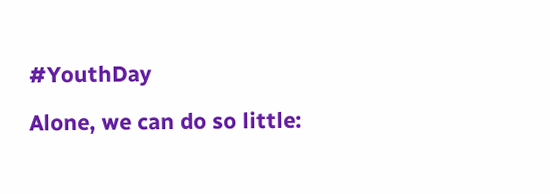#YouthDay

Alone, we can do so little: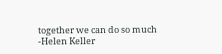together we can do so much
-Helen Keller